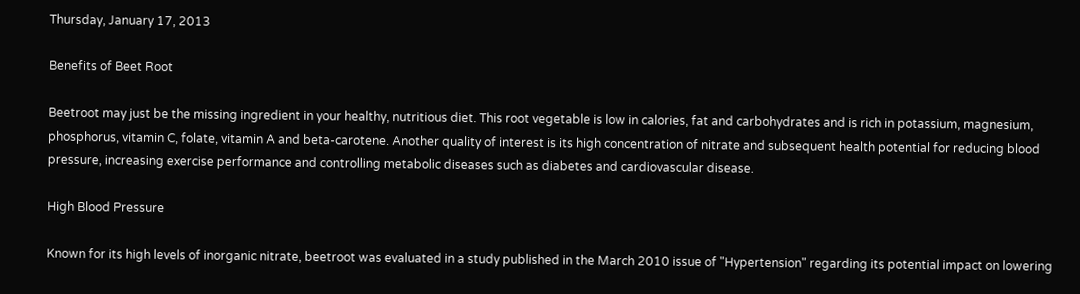Thursday, January 17, 2013

Benefits of Beet Root

Beetroot may just be the missing ingredient in your healthy, nutritious diet. This root vegetable is low in calories, fat and carbohydrates and is rich in potassium, magnesium, phosphorus, vitamin C, folate, vitamin A and beta-carotene. Another quality of interest is its high concentration of nitrate and subsequent health potential for reducing blood pressure, increasing exercise performance and controlling metabolic diseases such as diabetes and cardiovascular disease.

High Blood Pressure

Known for its high levels of inorganic nitrate, beetroot was evaluated in a study published in the March 2010 issue of "Hypertension" regarding its potential impact on lowering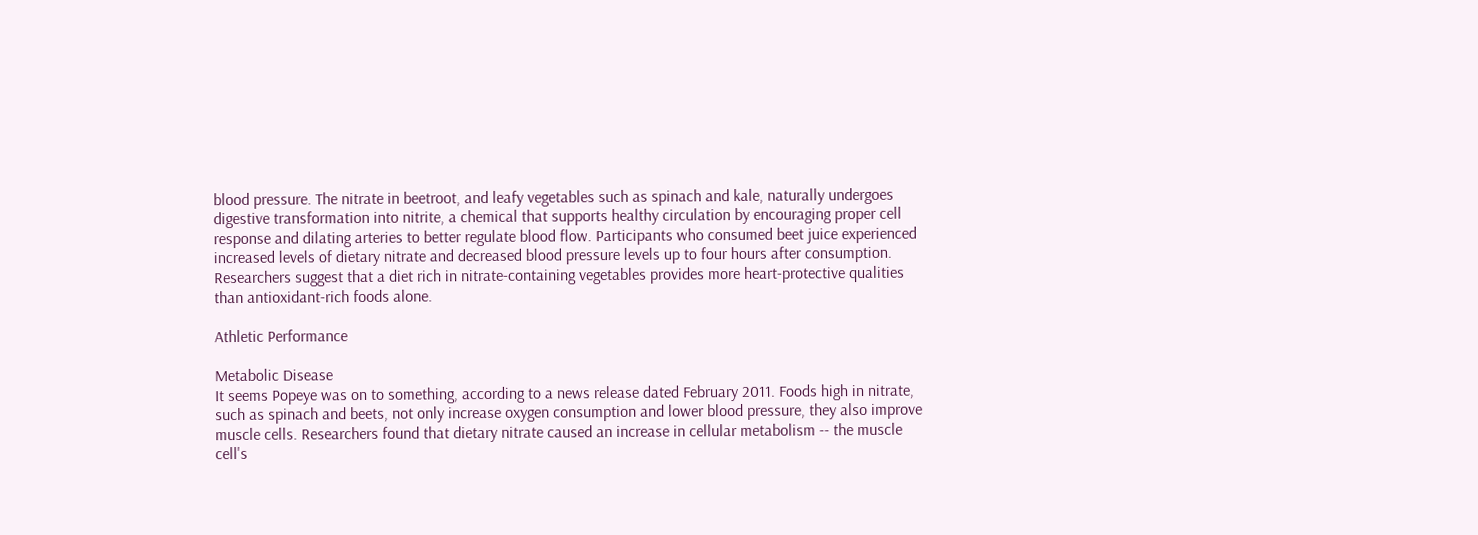blood pressure. The nitrate in beetroot, and leafy vegetables such as spinach and kale, naturally undergoes digestive transformation into nitrite, a chemical that supports healthy circulation by encouraging proper cell response and dilating arteries to better regulate blood flow. Participants who consumed beet juice experienced increased levels of dietary nitrate and decreased blood pressure levels up to four hours after consumption. Researchers suggest that a diet rich in nitrate-containing vegetables provides more heart-protective qualities than antioxidant-rich foods alone.

Athletic Performance

Metabolic Disease
It seems Popeye was on to something, according to a news release dated February 2011. Foods high in nitrate, such as spinach and beets, not only increase oxygen consumption and lower blood pressure, they also improve muscle cells. Researchers found that dietary nitrate caused an increase in cellular metabolism -- the muscle cell's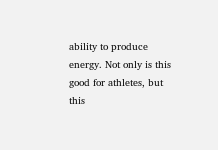ability to produce energy. Not only is this good for athletes, but this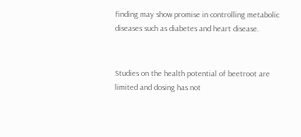finding may show promise in controlling metabolic diseases such as diabetes and heart disease.


Studies on the health potential of beetroot are limited and dosing has not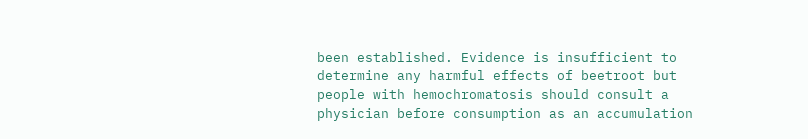been established. Evidence is insufficient to determine any harmful effects of beetroot but people with hemochromatosis should consult a physician before consumption as an accumulation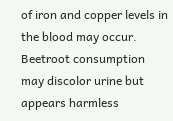of iron and copper levels in the blood may occur. Beetroot consumption may discolor urine but appears harmless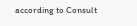according to Consult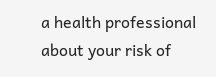a health professional about your risk of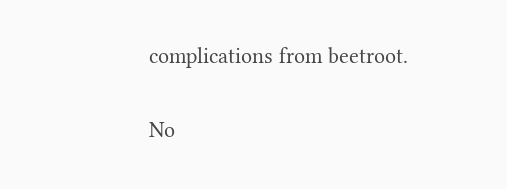complications from beetroot.

No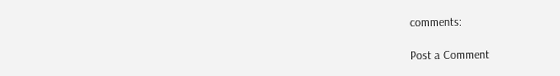comments:

Post a Comment